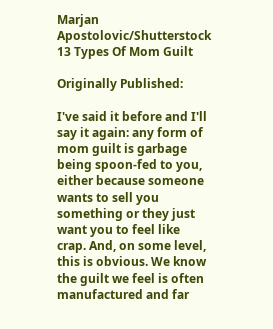Marjan Apostolovic/Shutterstock
13 Types Of Mom Guilt

Originally Published:

I've said it before and I'll say it again: any form of mom guilt is garbage being spoon-fed to you, either because someone wants to sell you something or they just want you to feel like crap. And, on some level, this is obvious. We know the guilt we feel is often manufactured and far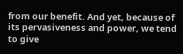from our benefit. And yet, because of its pervasiveness and power, we tend to give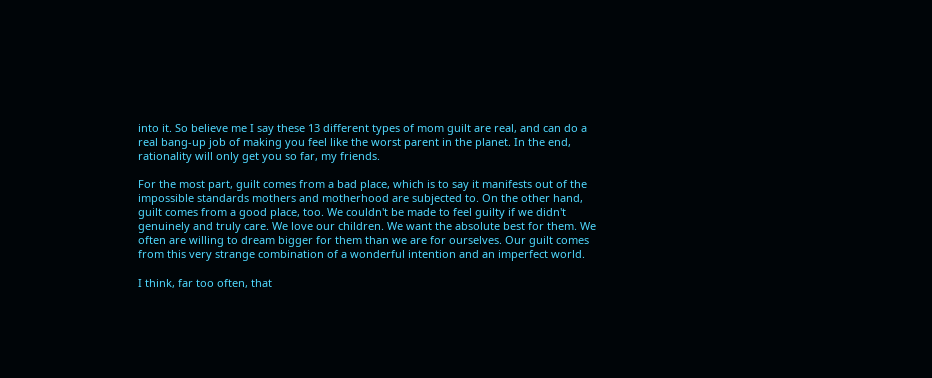into it. So believe me I say these 13 different types of mom guilt are real, and can do a real bang-up job of making you feel like the worst parent in the planet. In the end, rationality will only get you so far, my friends.

For the most part, guilt comes from a bad place, which is to say it manifests out of the impossible standards mothers and motherhood are subjected to. On the other hand, guilt comes from a good place, too. We couldn't be made to feel guilty if we didn't genuinely and truly care. We love our children. We want the absolute best for them. We often are willing to dream bigger for them than we are for ourselves. Our guilt comes from this very strange combination of a wonderful intention and an imperfect world.

I think, far too often, that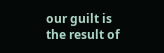our guilt is the result of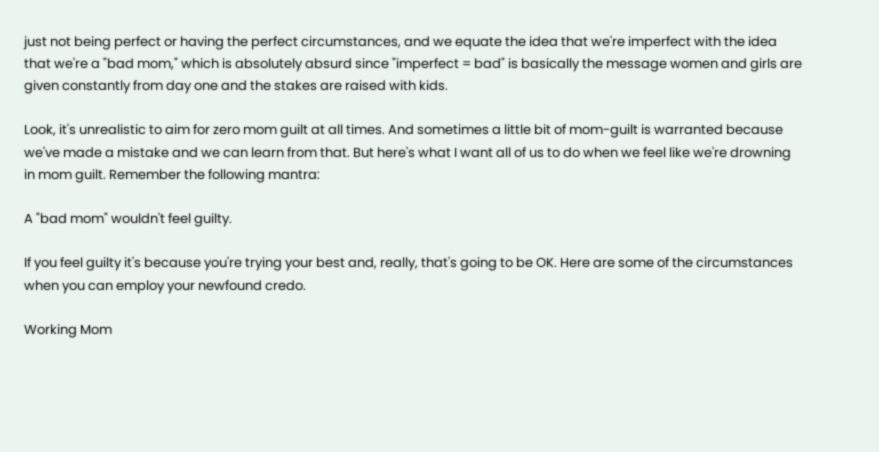just not being perfect or having the perfect circumstances, and we equate the idea that we're imperfect with the idea that we're a "bad mom," which is absolutely absurd since "imperfect = bad" is basically the message women and girls are given constantly from day one and the stakes are raised with kids.

Look, it's unrealistic to aim for zero mom guilt at all times. And sometimes a little bit of mom-guilt is warranted because we've made a mistake and we can learn from that. But here's what I want all of us to do when we feel like we're drowning in mom guilt. Remember the following mantra:

A "bad mom" wouldn't feel guilty.

If you feel guilty it's because you're trying your best and, really, that's going to be OK. Here are some of the circumstances when you can employ your newfound credo.

Working Mom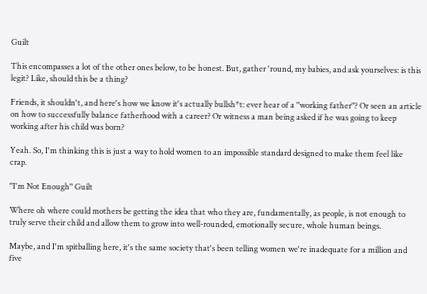Guilt

This encompasses a lot of the other ones below, to be honest. But, gather 'round, my babies, and ask yourselves: is this legit? Like, should this be a thing?

Friends, it shouldn't, and here's how we know it's actually bullsh*t: ever hear of a "working father"? Or seen an article on how to successfully balance fatherhood with a career? Or witness a man being asked if he was going to keep working after his child was born?

Yeah. So, I'm thinking this is just a way to hold women to an impossible standard designed to make them feel like crap.

"I'm Not Enough" Guilt

Where oh where could mothers be getting the idea that who they are, fundamentally, as people, is not enough to truly serve their child and allow them to grow into well-rounded, emotionally secure, whole human beings.

Maybe, and I'm spitballing here, it's the same society that's been telling women we're inadequate for a million and five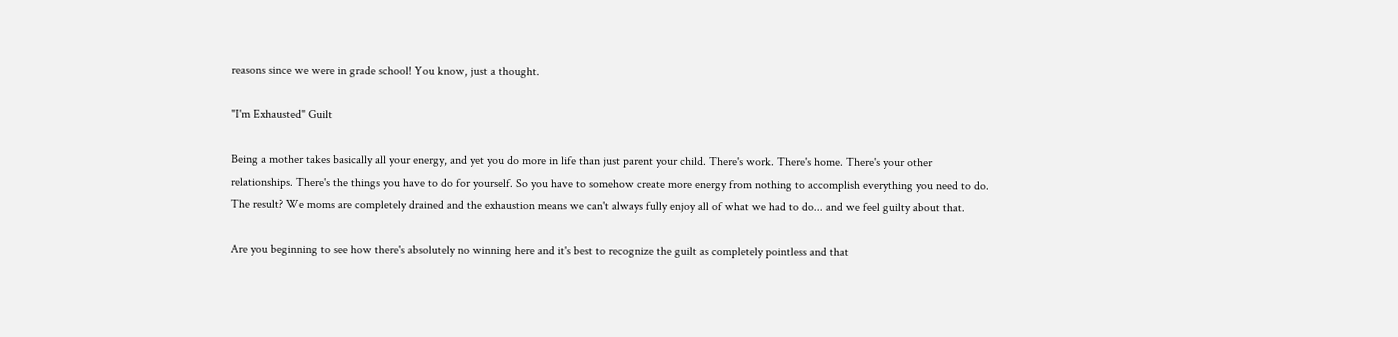reasons since we were in grade school! You know, just a thought.

"I'm Exhausted" Guilt

Being a mother takes basically all your energy, and yet you do more in life than just parent your child. There's work. There's home. There's your other relationships. There's the things you have to do for yourself. So you have to somehow create more energy from nothing to accomplish everything you need to do. The result? We moms are completely drained and the exhaustion means we can't always fully enjoy all of what we had to do... and we feel guilty about that.

Are you beginning to see how there's absolutely no winning here and it's best to recognize the guilt as completely pointless and that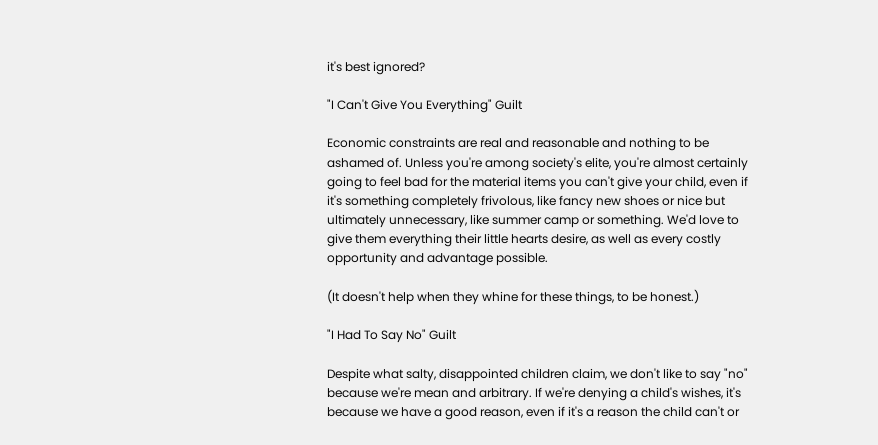it's best ignored?

"I Can't Give You Everything" Guilt

Economic constraints are real and reasonable and nothing to be ashamed of. Unless you're among society's elite, you're almost certainly going to feel bad for the material items you can't give your child, even if it's something completely frivolous, like fancy new shoes or nice but ultimately unnecessary, like summer camp or something. We'd love to give them everything their little hearts desire, as well as every costly opportunity and advantage possible.

(It doesn't help when they whine for these things, to be honest.)

"I Had To Say No" Guilt

Despite what salty, disappointed children claim, we don't like to say "no" because we're mean and arbitrary. If we're denying a child's wishes, it's because we have a good reason, even if it's a reason the child can't or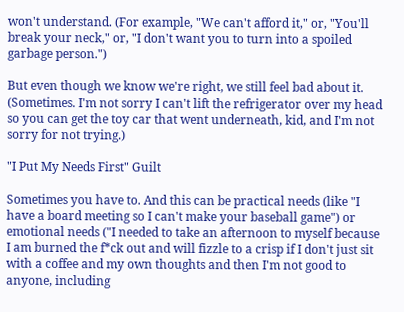won't understand. (For example, "We can't afford it," or, "You'll break your neck," or, "I don't want you to turn into a spoiled garbage person.")

But even though we know we're right, we still feel bad about it. (Sometimes. I'm not sorry I can't lift the refrigerator over my head so you can get the toy car that went underneath, kid, and I'm not sorry for not trying.)

"I Put My Needs First" Guilt

Sometimes you have to. And this can be practical needs (like "I have a board meeting so I can't make your baseball game") or emotional needs ("I needed to take an afternoon to myself because I am burned the f*ck out and will fizzle to a crisp if I don't just sit with a coffee and my own thoughts and then I'm not good to anyone, including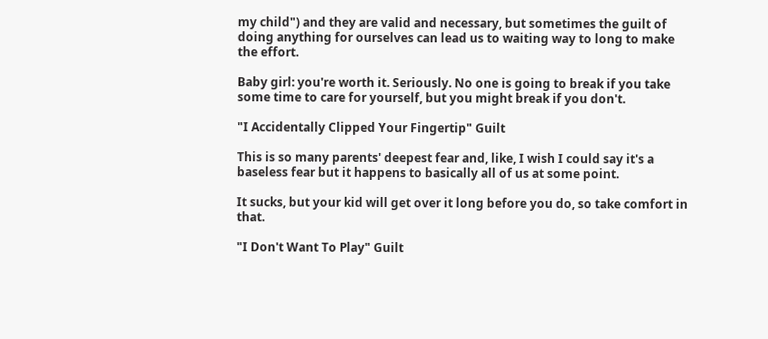my child") and they are valid and necessary, but sometimes the guilt of doing anything for ourselves can lead us to waiting way to long to make the effort.

Baby girl: you're worth it. Seriously. No one is going to break if you take some time to care for yourself, but you might break if you don't.

"I Accidentally Clipped Your Fingertip" Guilt

This is so many parents' deepest fear and, like, I wish I could say it's a baseless fear but it happens to basically all of us at some point.

It sucks, but your kid will get over it long before you do, so take comfort in that.

"I Don't Want To Play" Guilt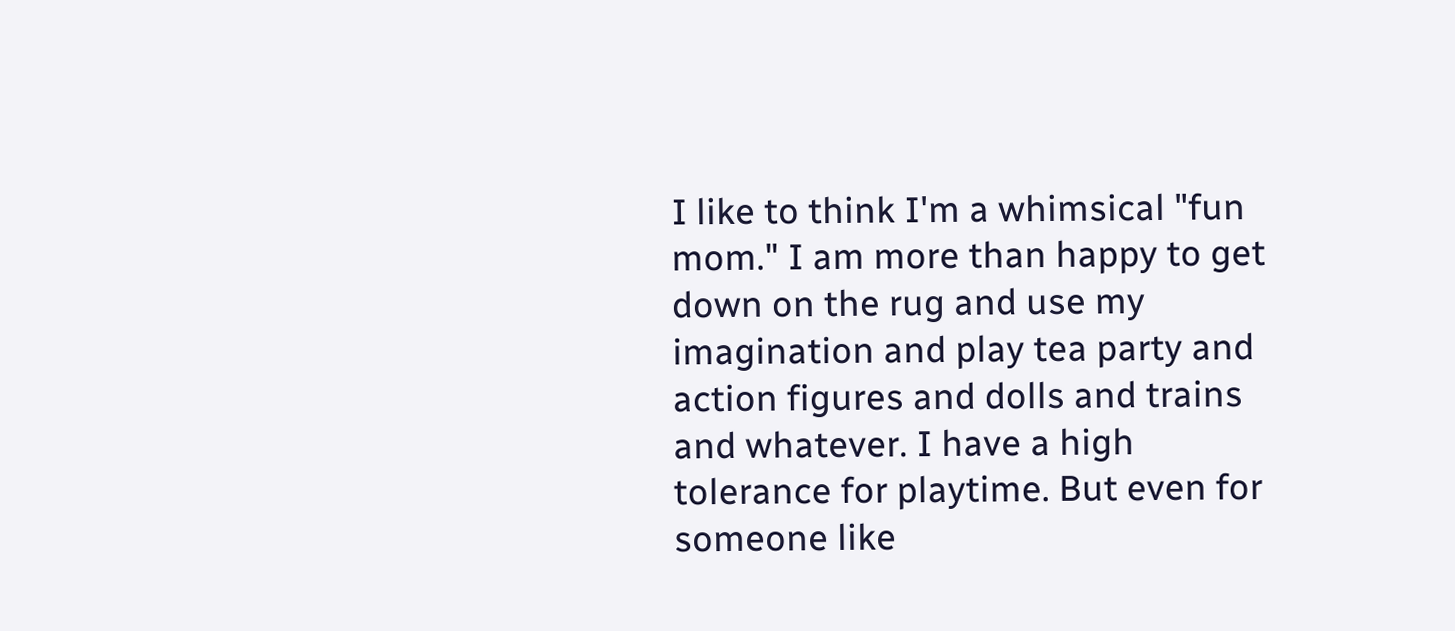I like to think I'm a whimsical "fun mom." I am more than happy to get down on the rug and use my imagination and play tea party and action figures and dolls and trains and whatever. I have a high tolerance for playtime. But even for someone like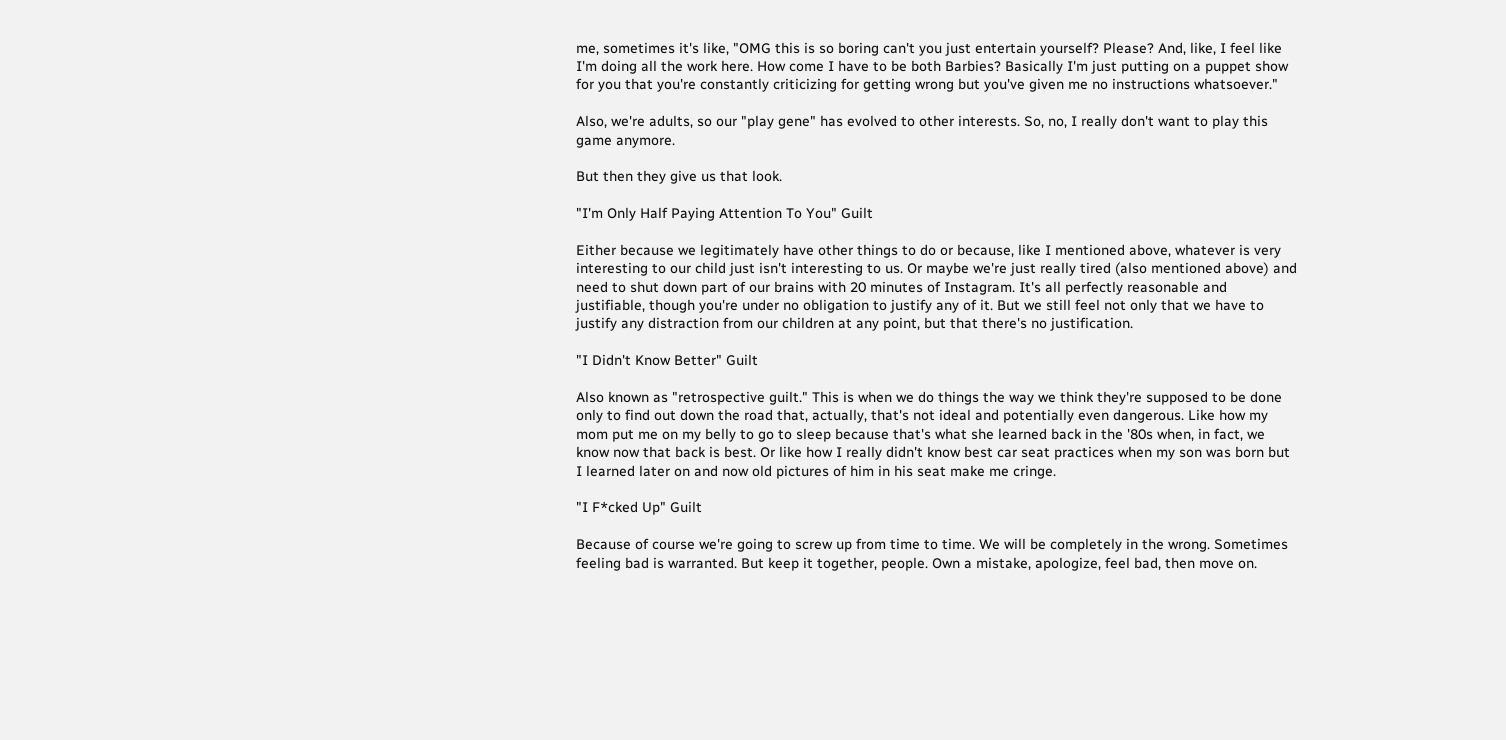me, sometimes it's like, "OMG this is so boring can't you just entertain yourself? Please? And, like, I feel like I'm doing all the work here. How come I have to be both Barbies? Basically I'm just putting on a puppet show for you that you're constantly criticizing for getting wrong but you've given me no instructions whatsoever."

Also, we're adults, so our "play gene" has evolved to other interests. So, no, I really don't want to play this game anymore.

But then they give us that look.

"I'm Only Half Paying Attention To You" Guilt

Either because we legitimately have other things to do or because, like I mentioned above, whatever is very interesting to our child just isn't interesting to us. Or maybe we're just really tired (also mentioned above) and need to shut down part of our brains with 20 minutes of Instagram. It's all perfectly reasonable and justifiable, though you're under no obligation to justify any of it. But we still feel not only that we have to justify any distraction from our children at any point, but that there's no justification.

"I Didn't Know Better" Guilt

Also known as "retrospective guilt." This is when we do things the way we think they're supposed to be done only to find out down the road that, actually, that's not ideal and potentially even dangerous. Like how my mom put me on my belly to go to sleep because that's what she learned back in the '80s when, in fact, we know now that back is best. Or like how I really didn't know best car seat practices when my son was born but I learned later on and now old pictures of him in his seat make me cringe.

"I F*cked Up" Guilt

Because of course we're going to screw up from time to time. We will be completely in the wrong. Sometimes feeling bad is warranted. But keep it together, people. Own a mistake, apologize, feel bad, then move on.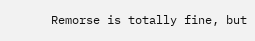Remorse is totally fine, but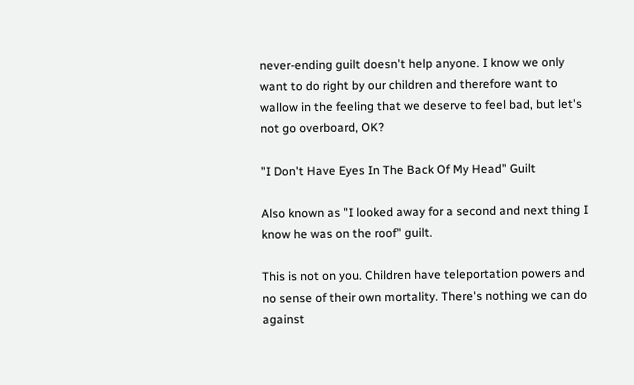never-ending guilt doesn't help anyone. I know we only want to do right by our children and therefore want to wallow in the feeling that we deserve to feel bad, but let's not go overboard, OK?

"I Don't Have Eyes In The Back Of My Head" Guilt

Also known as "I looked away for a second and next thing I know he was on the roof" guilt.

This is not on you. Children have teleportation powers and no sense of their own mortality. There's nothing we can do against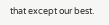that except our best.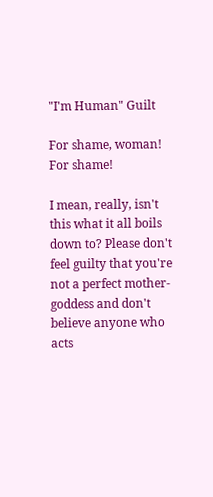"I'm Human" Guilt

For shame, woman! For shame!

I mean, really, isn't this what it all boils down to? Please don't feel guilty that you're not a perfect mother-goddess and don't believe anyone who acts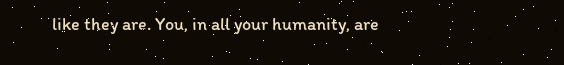like they are. You, in all your humanity, are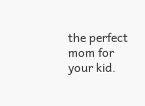the perfect mom for your kid.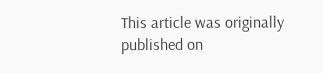This article was originally published on